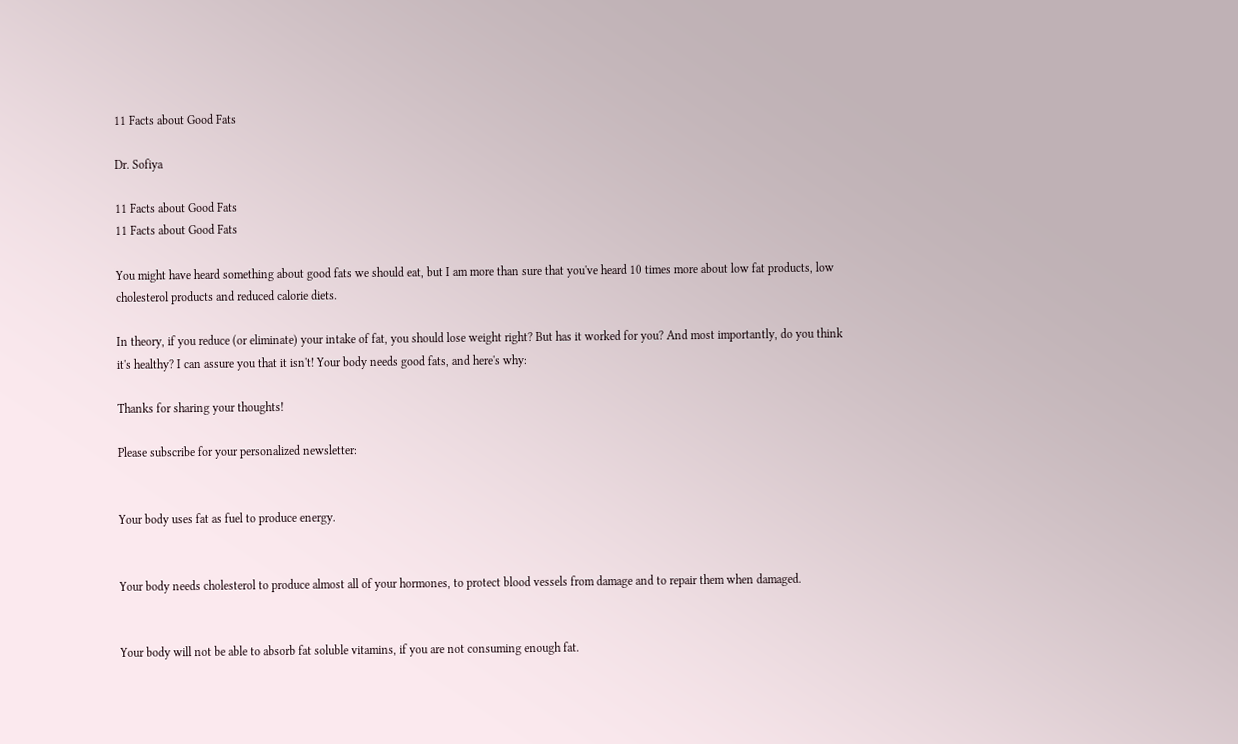11 Facts about Good Fats

Dr. Sofiya

11 Facts about Good Fats
11 Facts about Good Fats

You might have heard something about good fats we should eat, but I am more than sure that you've heard 10 times more about low fat products, low cholesterol products and reduced calorie diets.

In theory, if you reduce (or eliminate) your intake of fat, you should lose weight right? But has it worked for you? And most importantly, do you think it's healthy? I can assure you that it isn't! Your body needs good fats, and here's why:

Thanks for sharing your thoughts!

Please subscribe for your personalized newsletter:


Your body uses fat as fuel to produce energy.


Your body needs cholesterol to produce almost all of your hormones, to protect blood vessels from damage and to repair them when damaged.


Your body will not be able to absorb fat soluble vitamins, if you are not consuming enough fat.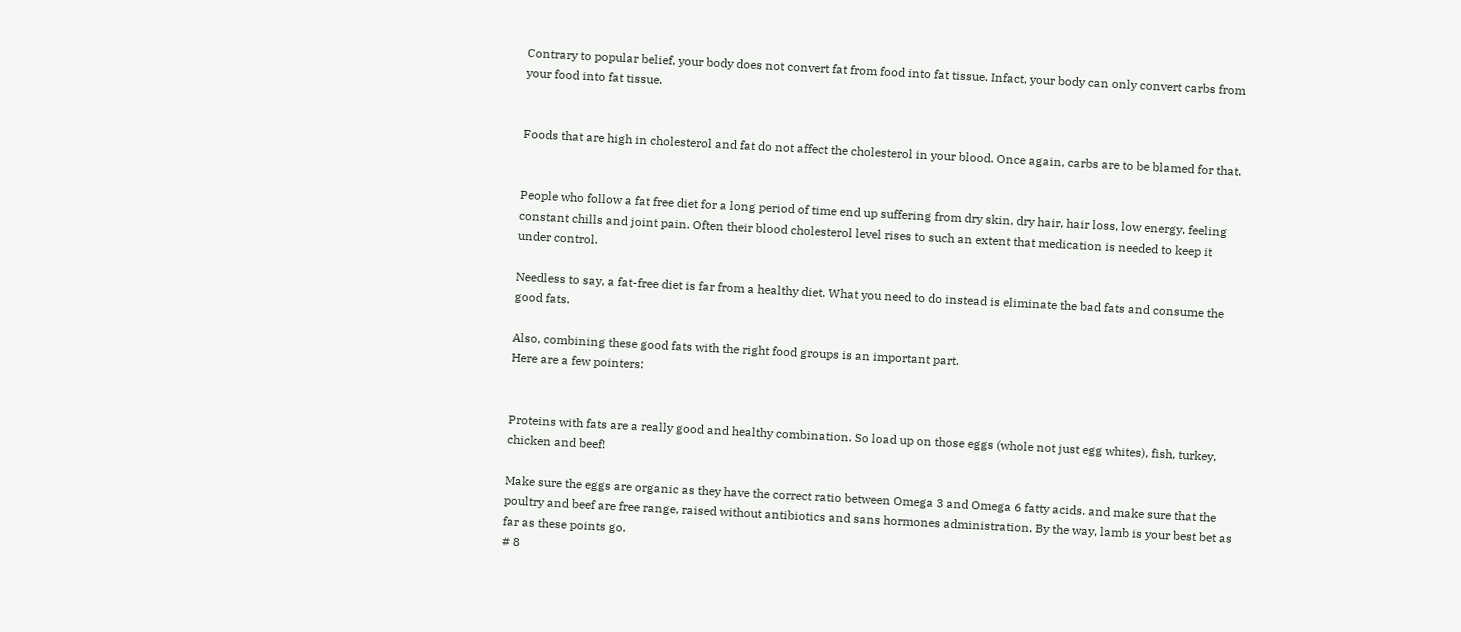Contrary to popular belief, your body does not convert fat from food into fat tissue. Infact, your body can only convert carbs from your food into fat tissue.


Foods that are high in cholesterol and fat do not affect the cholesterol in your blood. Once again, carbs are to be blamed for that.


People who follow a fat free diet for a long period of time end up suffering from dry skin, dry hair, hair loss, low energy, feeling constant chills and joint pain. Often their blood cholesterol level rises to such an extent that medication is needed to keep it under control.

Needless to say, a fat-free diet is far from a healthy diet. What you need to do instead is eliminate the bad fats and consume the good fats.

Also, combining these good fats with the right food groups is an important part.
Here are a few pointers:


Proteins with fats are a really good and healthy combination. So load up on those eggs (whole not just egg whites), fish, turkey, chicken and beef!

Make sure the eggs are organic as they have the correct ratio between Omega 3 and Omega 6 fatty acids. and make sure that the poultry and beef are free range, raised without antibiotics and sans hormones administration. By the way, lamb is your best bet as far as these points go.
# 8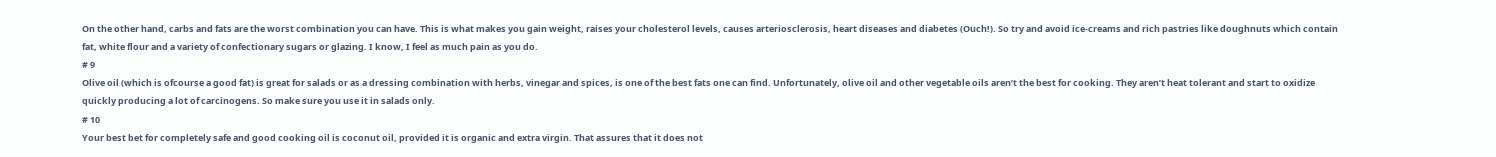On the other hand, carbs and fats are the worst combination you can have. This is what makes you gain weight, raises your cholesterol levels, causes arteriosclerosis, heart diseases and diabetes (Ouch!). So try and avoid ice-creams and rich pastries like doughnuts which contain fat, white flour and a variety of confectionary sugars or glazing. I know, I feel as much pain as you do.
# 9
Olive oil (which is ofcourse a good fat) is great for salads or as a dressing combination with herbs, vinegar and spices, is one of the best fats one can find. Unfortunately, olive oil and other vegetable oils aren’t the best for cooking. They aren’t heat tolerant and start to oxidize quickly producing a lot of carcinogens. So make sure you use it in salads only.
# 10
Your best bet for completely safe and good cooking oil is coconut oil, provided it is organic and extra virgin. That assures that it does not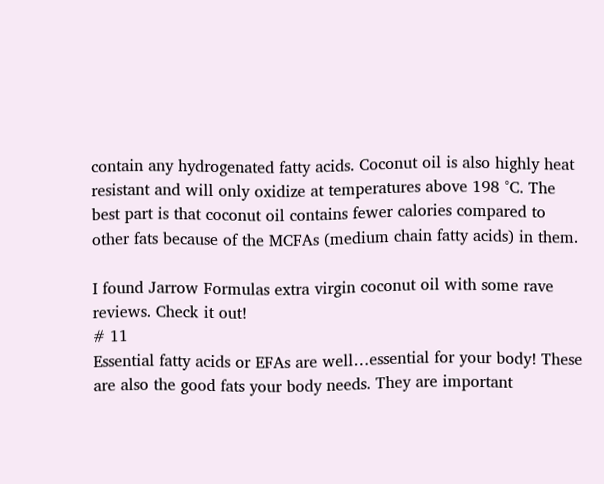contain any hydrogenated fatty acids. Coconut oil is also highly heat resistant and will only oxidize at temperatures above 198 °C. The best part is that coconut oil contains fewer calories compared to other fats because of the MCFAs (medium chain fatty acids) in them.

I found Jarrow Formulas extra virgin coconut oil with some rave reviews. Check it out!
# 11
Essential fatty acids or EFAs are well…essential for your body! These are also the good fats your body needs. They are important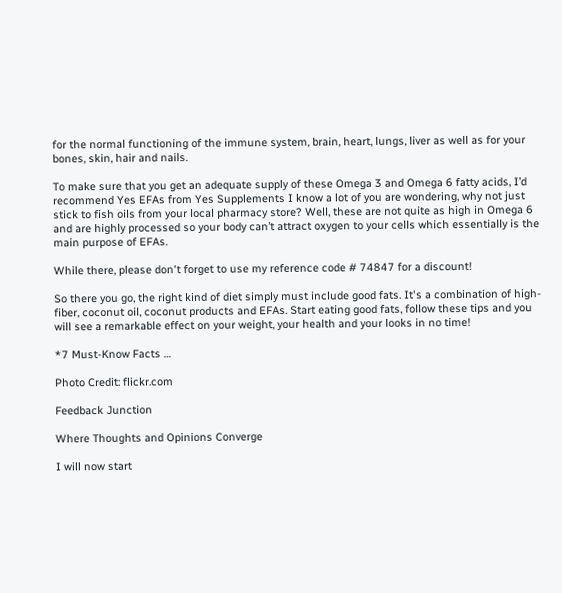for the normal functioning of the immune system, brain, heart, lungs, liver as well as for your bones, skin, hair and nails.

To make sure that you get an adequate supply of these Omega 3 and Omega 6 fatty acids, I’d recommend Yes EFAs from Yes Supplements I know a lot of you are wondering, why not just stick to fish oils from your local pharmacy store? Well, these are not quite as high in Omega 6 and are highly processed so your body can’t attract oxygen to your cells which essentially is the main purpose of EFAs.

While there, please don't forget to use my reference code # 74847 for a discount!

So there you go, the right kind of diet simply must include good fats. It's a combination of high-fiber, coconut oil, coconut products and EFAs. Start eating good fats, follow these tips and you will see a remarkable effect on your weight, your health and your looks in no time!

*7 Must-Know Facts …

Photo Credit: flickr.com

Feedback Junction

Where Thoughts and Opinions Converge

I will now start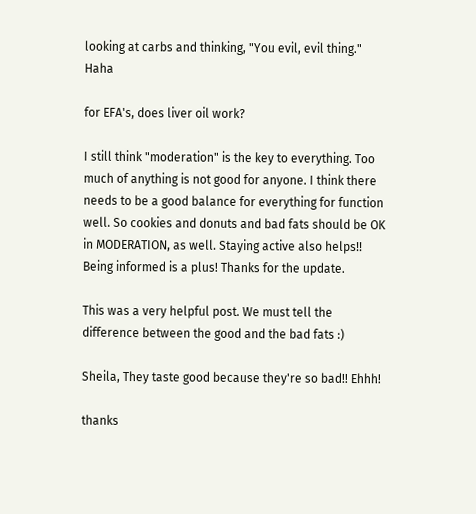looking at carbs and thinking, "You evil, evil thing." Haha

for EFA's, does liver oil work?

I still think "moderation" is the key to everything. Too much of anything is not good for anyone. I think there needs to be a good balance for everything for function well. So cookies and donuts and bad fats should be OK in MODERATION, as well. Staying active also helps!! Being informed is a plus! Thanks for the update.

This was a very helpful post. We must tell the difference between the good and the bad fats :)

Sheila, They taste good because they're so bad!! Ehhh!

thanks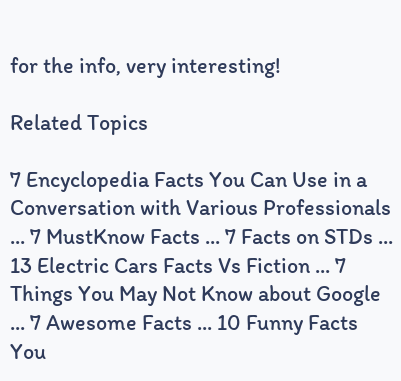for the info, very interesting!

Related Topics

7 Encyclopedia Facts You Can Use in a Conversation with Various Professionals ... 7 MustKnow Facts ... 7 Facts on STDs ... 13 Electric Cars Facts Vs Fiction ... 7 Things You May Not Know about Google ... 7 Awesome Facts ... 10 Funny Facts You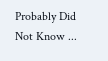Probably Did Not Know ...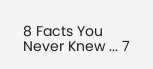8 Facts You Never Knew ... 7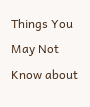Things You May Not Know about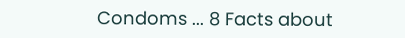Condoms ... 8 Facts about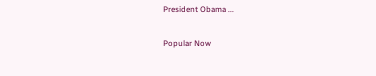President Obama ...

Popular Now